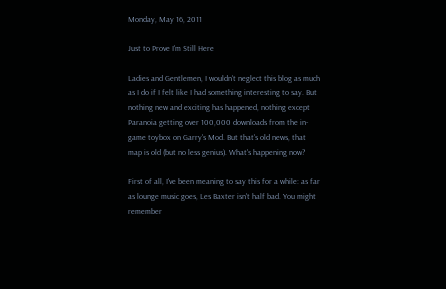Monday, May 16, 2011

Just to Prove I'm Still Here

Ladies and Gentlemen, I wouldn't neglect this blog as much as I do if I felt like I had something interesting to say. But nothing new and exciting has happened, nothing except Paranoia getting over 100,000 downloads from the in-game toybox on Garry's Mod. But that's old news, that map is old (but no less genius). What's happening now?

First of all, I've been meaning to say this for a while: as far as lounge music goes, Les Baxter isn't half bad. You might remember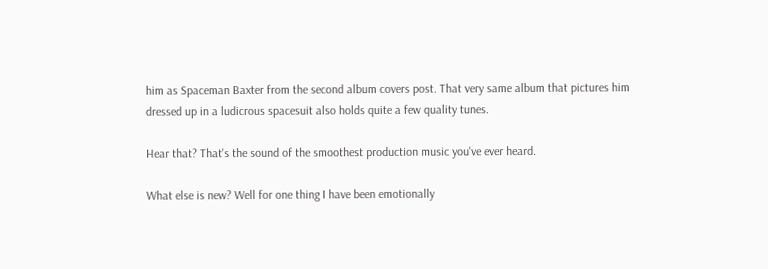him as Spaceman Baxter from the second album covers post. That very same album that pictures him dressed up in a ludicrous spacesuit also holds quite a few quality tunes.

Hear that? That's the sound of the smoothest production music you've ever heard.

What else is new? Well for one thing I have been emotionally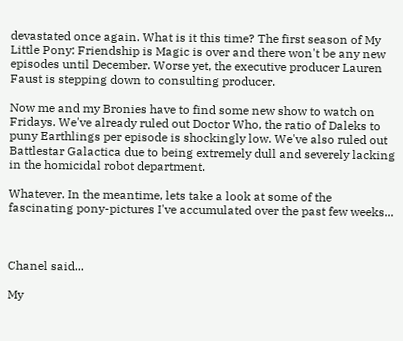devastated once again. What is it this time? The first season of My Little Pony: Friendship is Magic is over and there won't be any new episodes until December. Worse yet, the executive producer Lauren Faust is stepping down to consulting producer.

Now me and my Bronies have to find some new show to watch on Fridays. We've already ruled out Doctor Who, the ratio of Daleks to puny Earthlings per episode is shockingly low. We've also ruled out Battlestar Galactica due to being extremely dull and severely lacking in the homicidal robot department.

Whatever. In the meantime, lets take a look at some of the fascinating pony-pictures I've accumulated over the past few weeks...



Chanel said...

My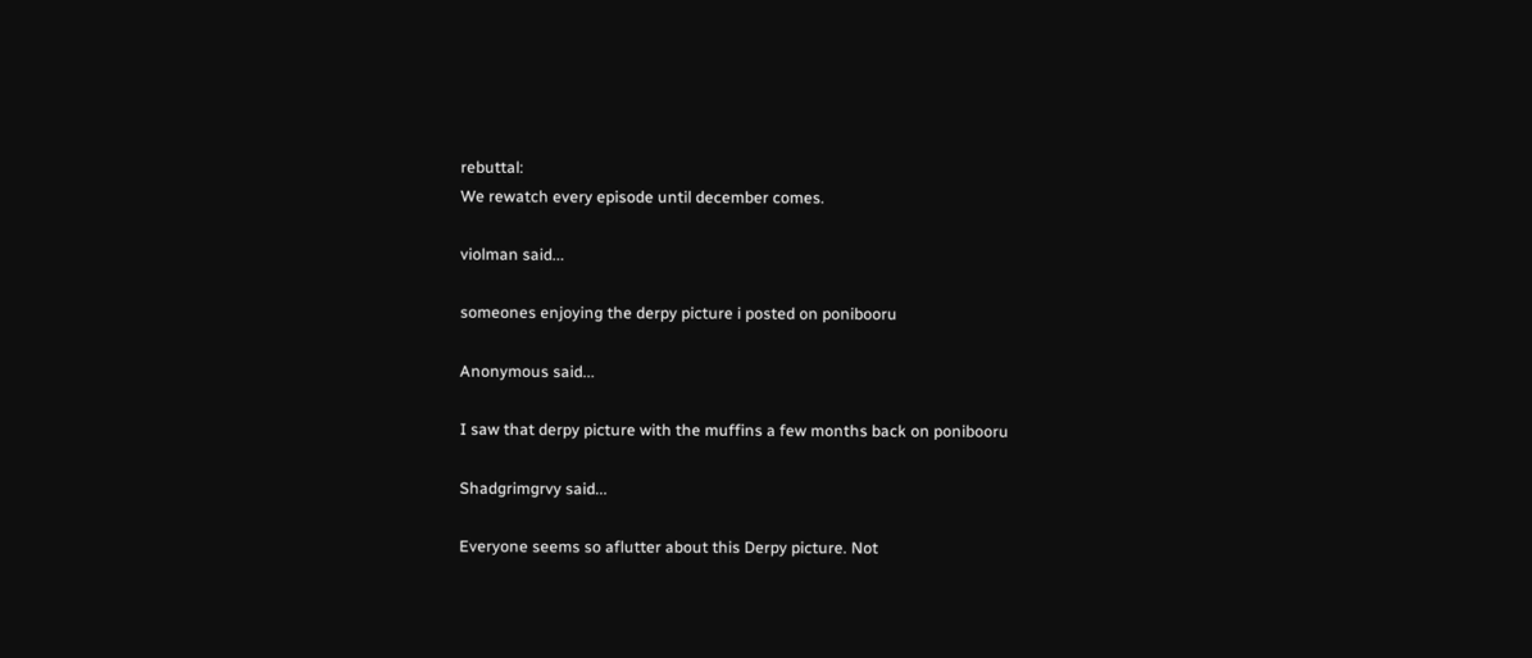rebuttal:
We rewatch every episode until december comes.

violman said...

someones enjoying the derpy picture i posted on ponibooru

Anonymous said...

I saw that derpy picture with the muffins a few months back on ponibooru

Shadgrimgrvy said...

Everyone seems so aflutter about this Derpy picture. Not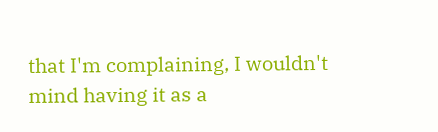that I'm complaining, I wouldn't mind having it as a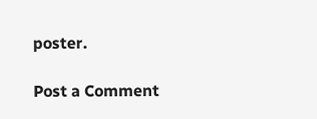poster.

Post a Comment